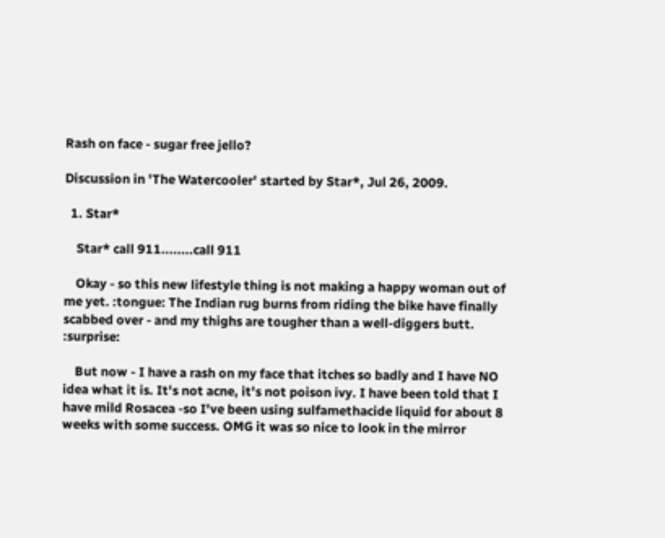Rash on face - sugar free jello?

Discussion in 'The Watercooler' started by Star*, Jul 26, 2009.

  1. Star*

    Star* call 911........call 911

    Okay - so this new lifestyle thing is not making a happy woman out of me yet. :tongue: The Indian rug burns from riding the bike have finally scabbed over - and my thighs are tougher than a well-diggers butt. :surprise:

    But now - I have a rash on my face that itches so badly and I have NO idea what it is. It's not acne, it's not poison ivy. I have been told that I have mild Rosacea -so I've been using sulfamethacide liquid for about 8 weeks with some success. OMG it was so nice to look in the mirror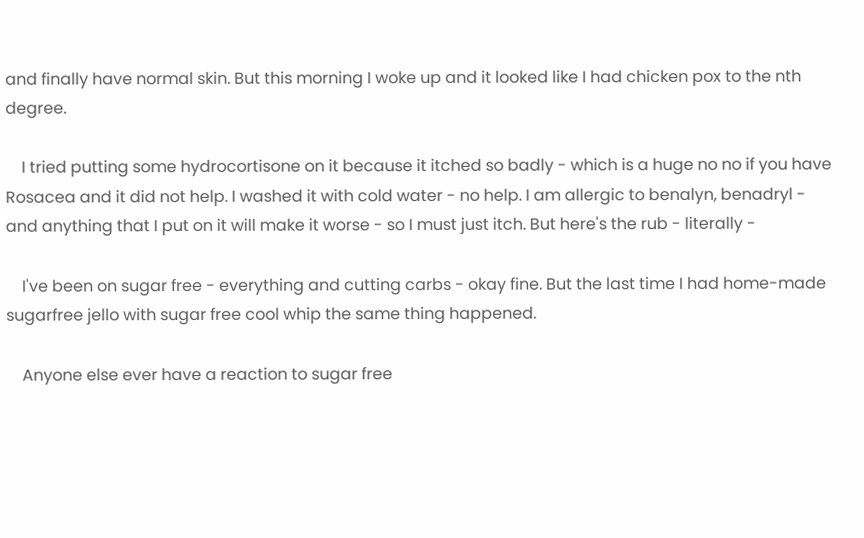and finally have normal skin. But this morning I woke up and it looked like I had chicken pox to the nth degree.

    I tried putting some hydrocortisone on it because it itched so badly - which is a huge no no if you have Rosacea and it did not help. I washed it with cold water - no help. I am allergic to benalyn, benadryl - and anything that I put on it will make it worse - so I must just itch. But here's the rub - literally -

    I've been on sugar free - everything and cutting carbs - okay fine. But the last time I had home-made sugarfree jello with sugar free cool whip the same thing happened.

    Anyone else ever have a reaction to sugar free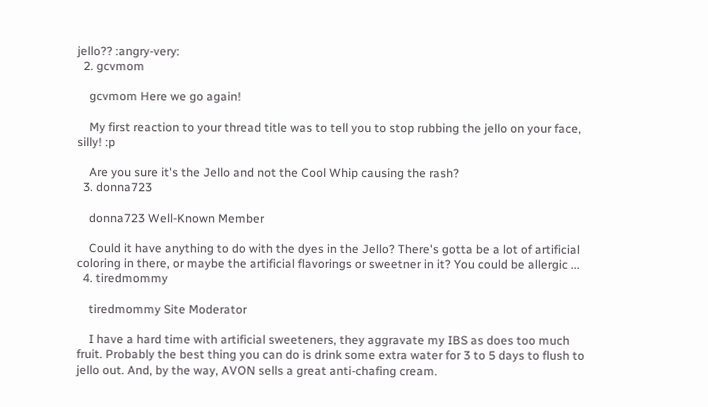jello?? :angry-very:
  2. gcvmom

    gcvmom Here we go again!

    My first reaction to your thread title was to tell you to stop rubbing the jello on your face, silly! :p

    Are you sure it's the Jello and not the Cool Whip causing the rash?
  3. donna723

    donna723 Well-Known Member

    Could it have anything to do with the dyes in the Jello? There's gotta be a lot of artificial coloring in there, or maybe the artificial flavorings or sweetner in it? You could be allergic ...
  4. tiredmommy

    tiredmommy Site Moderator

    I have a hard time with artificial sweeteners, they aggravate my IBS as does too much fruit. Probably the best thing you can do is drink some extra water for 3 to 5 days to flush to jello out. And, by the way, AVON sells a great anti-chafing cream.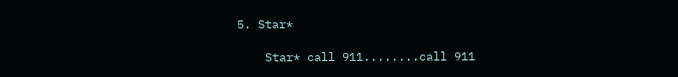5. Star*

    Star* call 911........call 911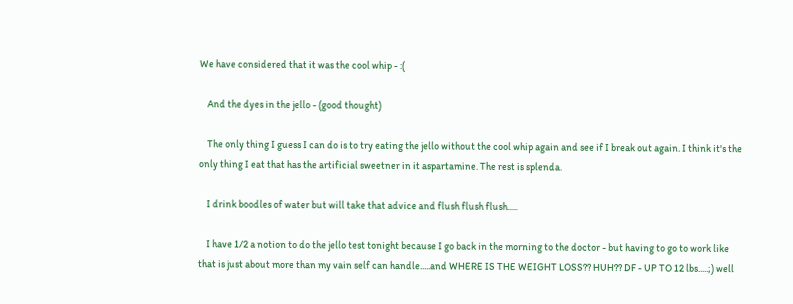We have considered that it was the cool whip - :(

    And the dyes in the jello - (good thought)

    The only thing I guess I can do is to try eating the jello without the cool whip again and see if I break out again. I think it's the only thing I eat that has the artificial sweetner in it aspartamine. The rest is splenda.

    I drink boodles of water but will take that advice and flush flush flush.....

    I have 1/2 a notion to do the jello test tonight because I go back in the morning to the doctor - but having to go to work like that is just about more than my vain self can handle.....and WHERE IS THE WEIGHT LOSS?? HUH?? DF - UP TO 12 lbs.....;) well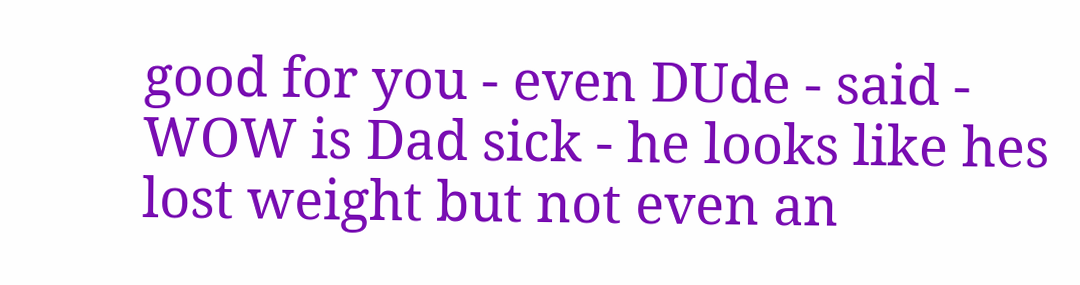good for you - even DUde - said - WOW is Dad sick - he looks like hes lost weight but not even an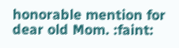honorable mention for dear old Mom. :faint: